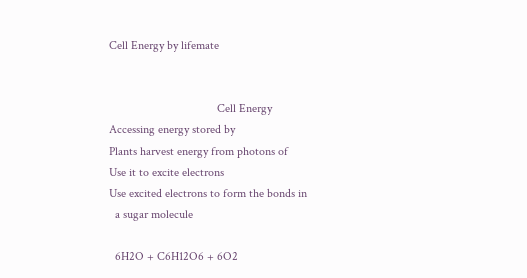Cell Energy by lifemate


                                    Cell Energy
Accessing energy stored by
Plants harvest energy from photons of
Use it to excite electrons
Use excited electrons to form the bonds in
  a sugar molecule

  6H2O + C6H12O6 + 6O2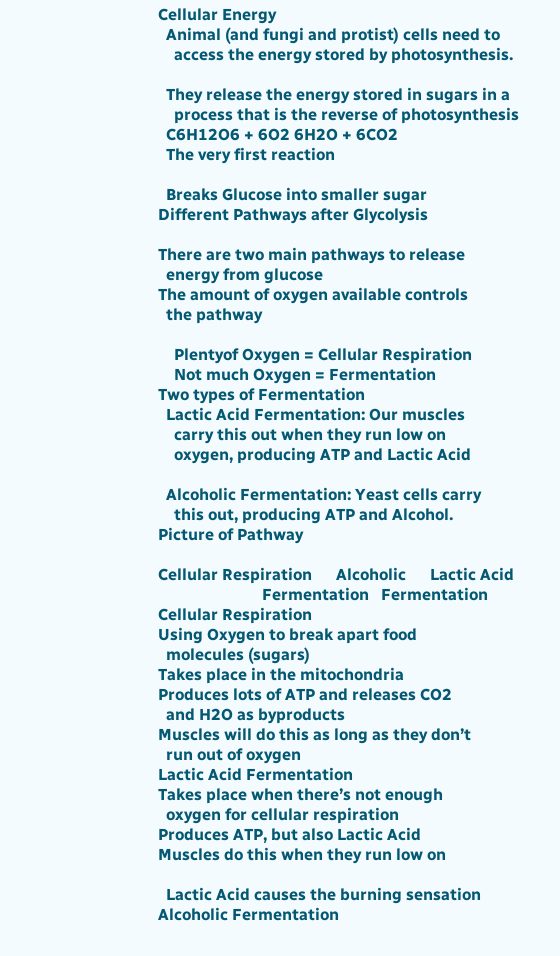Cellular Energy
  Animal (and fungi and protist) cells need to
    access the energy stored by photosynthesis.

  They release the energy stored in sugars in a
    process that is the reverse of photosynthesis
  C6H12O6 + 6O2 6H2O + 6CO2
  The very first reaction

  Breaks Glucose into smaller sugar
Different Pathways after Glycolysis

There are two main pathways to release
  energy from glucose
The amount of oxygen available controls
  the pathway

    Plentyof Oxygen = Cellular Respiration
    Not much Oxygen = Fermentation
Two types of Fermentation
  Lactic Acid Fermentation: Our muscles
    carry this out when they run low on
    oxygen, producing ATP and Lactic Acid

  Alcoholic Fermentation: Yeast cells carry
    this out, producing ATP and Alcohol.
Picture of Pathway

Cellular Respiration      Alcoholic      Lactic Acid
                          Fermentation   Fermentation
Cellular Respiration
Using Oxygen to break apart food
  molecules (sugars)
Takes place in the mitochondria
Produces lots of ATP and releases CO2
  and H2O as byproducts
Muscles will do this as long as they don’t
  run out of oxygen
Lactic Acid Fermentation
Takes place when there’s not enough
  oxygen for cellular respiration
Produces ATP, but also Lactic Acid
Muscles do this when they run low on

  Lactic Acid causes the burning sensation
Alcoholic Fermentation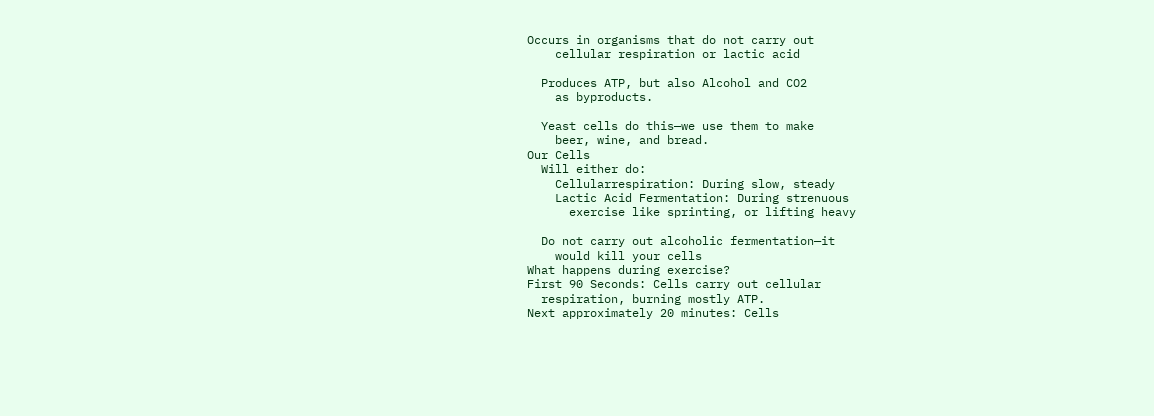Occurs in organisms that do not carry out
    cellular respiration or lactic acid

  Produces ATP, but also Alcohol and CO2
    as byproducts.

  Yeast cells do this—we use them to make
    beer, wine, and bread.
Our Cells
  Will either do:
    Cellularrespiration: During slow, steady
    Lactic Acid Fermentation: During strenuous
      exercise like sprinting, or lifting heavy

  Do not carry out alcoholic fermentation—it
    would kill your cells
What happens during exercise?
First 90 Seconds: Cells carry out cellular
  respiration, burning mostly ATP.
Next approximately 20 minutes: Cells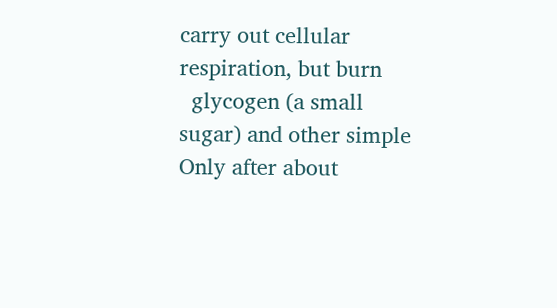carry out cellular respiration, but burn
  glycogen (a small sugar) and other simple
Only after about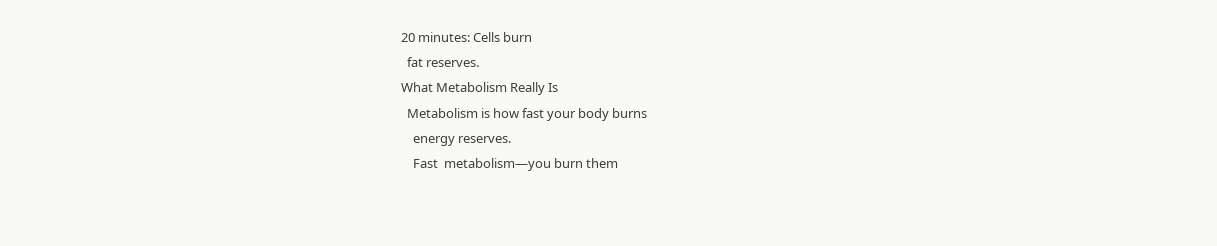20 minutes: Cells burn
  fat reserves.
What Metabolism Really Is
  Metabolism is how fast your body burns
    energy reserves.
    Fast  metabolism—you burn them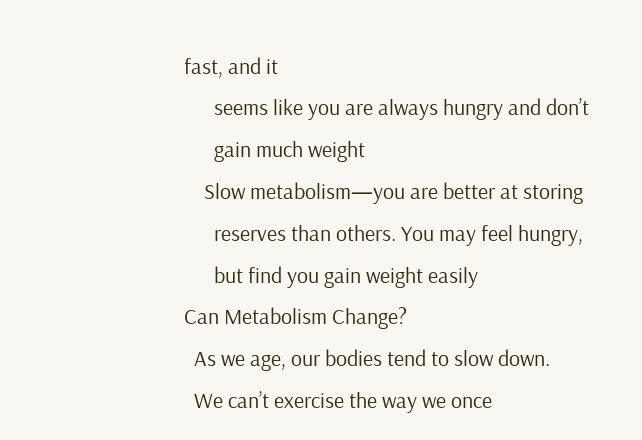fast, and it
      seems like you are always hungry and don’t
      gain much weight
    Slow metabolism—you are better at storing
      reserves than others. You may feel hungry,
      but find you gain weight easily
Can Metabolism Change?
  As we age, our bodies tend to slow down.
  We can’t exercise the way we once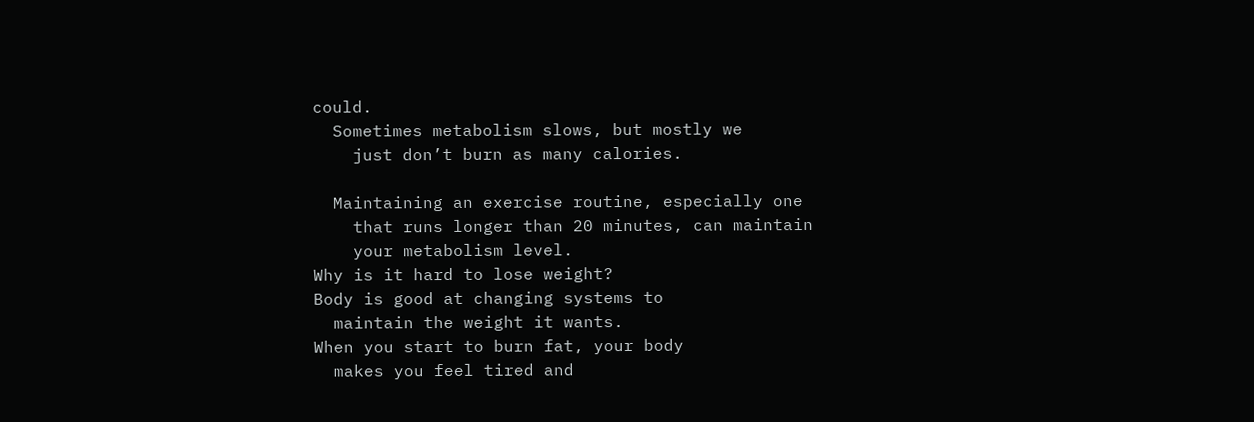could.
  Sometimes metabolism slows, but mostly we
    just don’t burn as many calories.

  Maintaining an exercise routine, especially one
    that runs longer than 20 minutes, can maintain
    your metabolism level.
Why is it hard to lose weight?
Body is good at changing systems to
  maintain the weight it wants.
When you start to burn fat, your body
  makes you feel tired and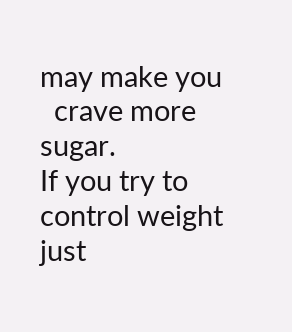may make you
  crave more sugar.
If you try to control weight just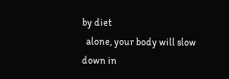by diet
  alone, your body will slow down in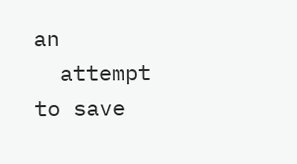an
  attempt to save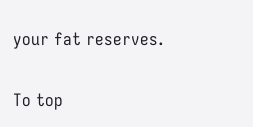your fat reserves.

To top